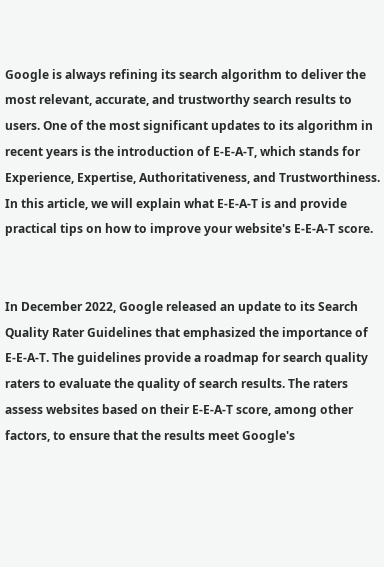Google is always refining its search algorithm to deliver the most relevant, accurate, and trustworthy search results to users. One of the most significant updates to its algorithm in recent years is the introduction of E-E-A-T, which stands for Experience, Expertise, Authoritativeness, and Trustworthiness. In this article, we will explain what E-E-A-T is and provide practical tips on how to improve your website's E-E-A-T score.


In December 2022, Google released an update to its Search Quality Rater Guidelines that emphasized the importance of E-E-A-T. The guidelines provide a roadmap for search quality raters to evaluate the quality of search results. The raters assess websites based on their E-E-A-T score, among other factors, to ensure that the results meet Google's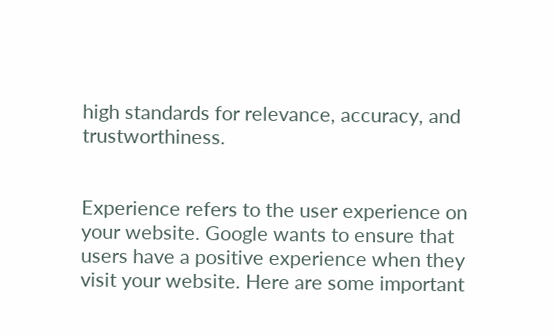high standards for relevance, accuracy, and trustworthiness.


Experience refers to the user experience on your website. Google wants to ensure that users have a positive experience when they visit your website. Here are some important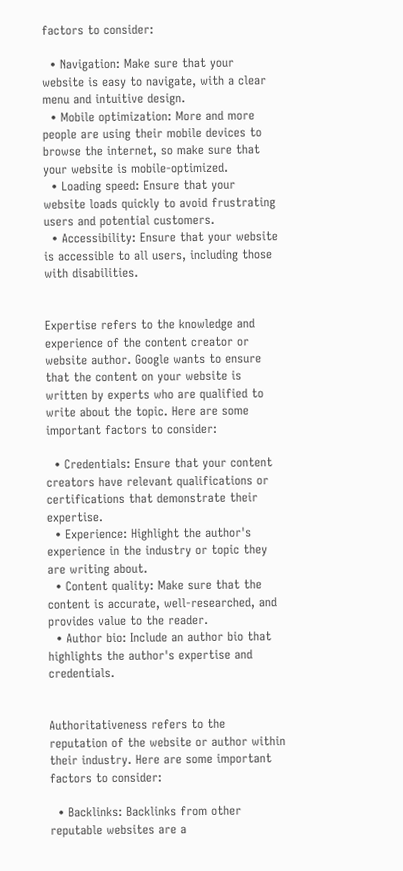factors to consider:

  • Navigation: Make sure that your website is easy to navigate, with a clear menu and intuitive design.
  • Mobile optimization: More and more people are using their mobile devices to browse the internet, so make sure that your website is mobile-optimized.
  • Loading speed: Ensure that your website loads quickly to avoid frustrating users and potential customers.
  • Accessibility: Ensure that your website is accessible to all users, including those with disabilities.


Expertise refers to the knowledge and experience of the content creator or website author. Google wants to ensure that the content on your website is written by experts who are qualified to write about the topic. Here are some important factors to consider:

  • Credentials: Ensure that your content creators have relevant qualifications or certifications that demonstrate their expertise.
  • Experience: Highlight the author's experience in the industry or topic they are writing about.
  • Content quality: Make sure that the content is accurate, well-researched, and provides value to the reader.
  • Author bio: Include an author bio that highlights the author's expertise and credentials.


Authoritativeness refers to the reputation of the website or author within their industry. Here are some important factors to consider:

  • Backlinks: Backlinks from other reputable websites are a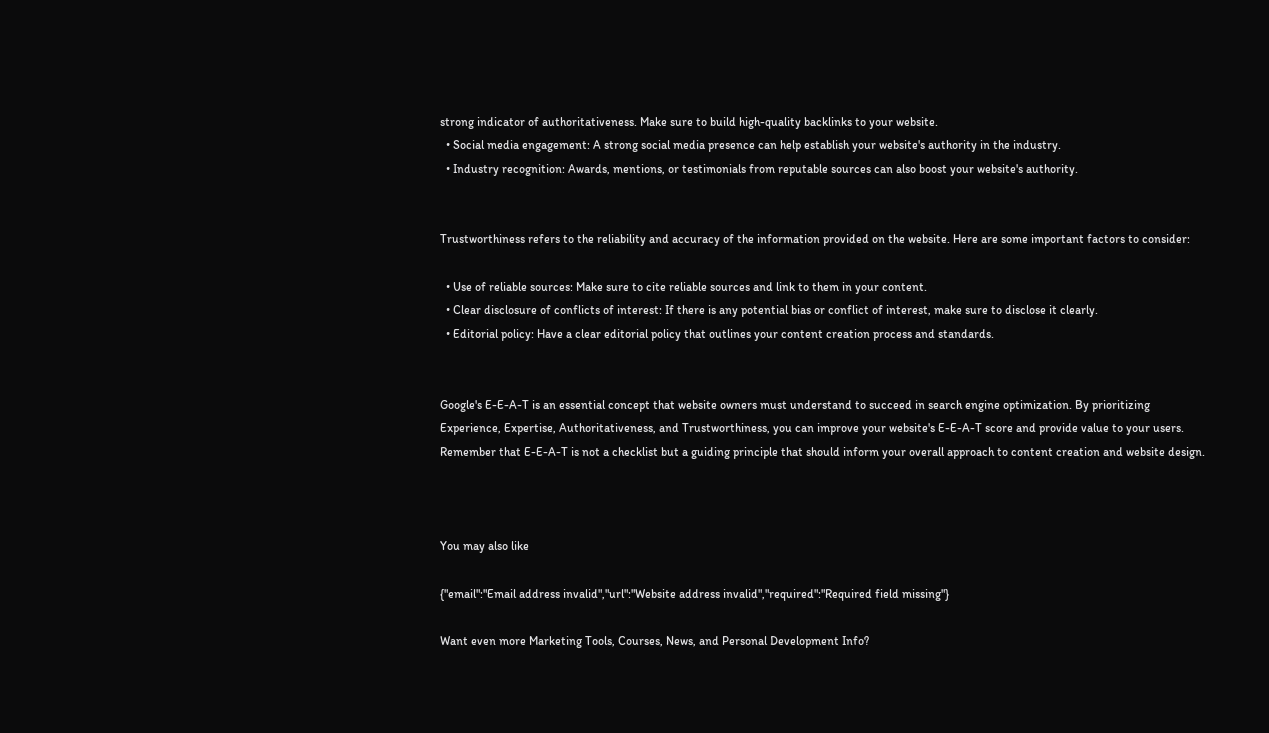strong indicator of authoritativeness. Make sure to build high-quality backlinks to your website.
  • Social media engagement: A strong social media presence can help establish your website's authority in the industry.
  • Industry recognition: Awards, mentions, or testimonials from reputable sources can also boost your website's authority.


Trustworthiness refers to the reliability and accuracy of the information provided on the website. Here are some important factors to consider:

  • Use of reliable sources: Make sure to cite reliable sources and link to them in your content.
  • Clear disclosure of conflicts of interest: If there is any potential bias or conflict of interest, make sure to disclose it clearly.
  • Editorial policy: Have a clear editorial policy that outlines your content creation process and standards.


Google's E-E-A-T is an essential concept that website owners must understand to succeed in search engine optimization. By prioritizing Experience, Expertise, Authoritativeness, and Trustworthiness, you can improve your website's E-E-A-T score and provide value to your users. Remember that E-E-A-T is not a checklist but a guiding principle that should inform your overall approach to content creation and website design.



You may also like

{"email":"Email address invalid","url":"Website address invalid","required":"Required field missing"}

Want even more Marketing Tools, Courses, News, and Personal Development Info?